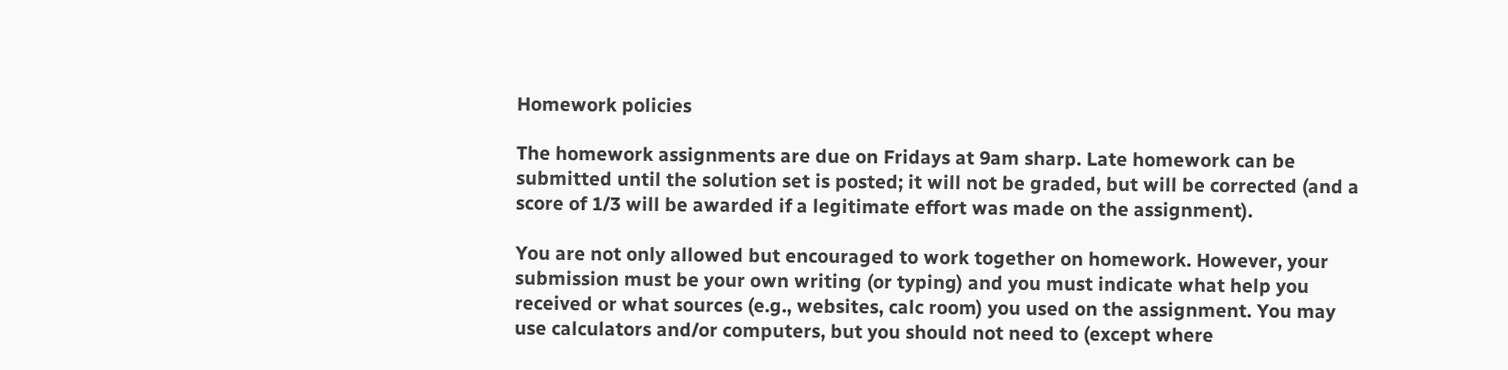Homework policies

The homework assignments are due on Fridays at 9am sharp. Late homework can be submitted until the solution set is posted; it will not be graded, but will be corrected (and a score of 1/3 will be awarded if a legitimate effort was made on the assignment).

You are not only allowed but encouraged to work together on homework. However, your submission must be your own writing (or typing) and you must indicate what help you received or what sources (e.g., websites, calc room) you used on the assignment. You may use calculators and/or computers, but you should not need to (except where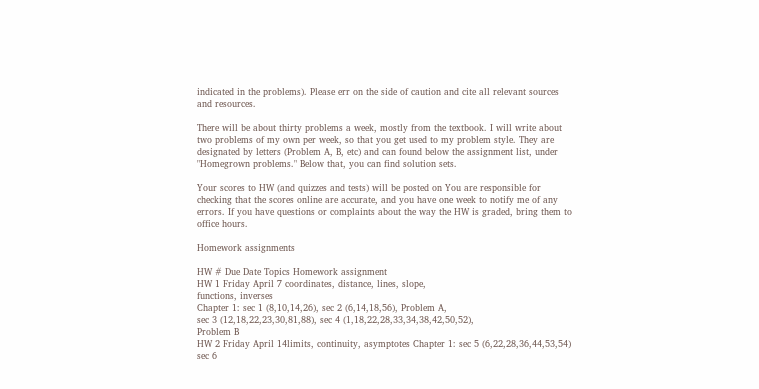indicated in the problems). Please err on the side of caution and cite all relevant sources and resources.

There will be about thirty problems a week, mostly from the textbook. I will write about two problems of my own per week, so that you get used to my problem style. They are designated by letters (Problem A, B, etc) and can found below the assignment list, under "Homegrown problems." Below that, you can find solution sets.

Your scores to HW (and quizzes and tests) will be posted on You are responsible for checking that the scores online are accurate, and you have one week to notify me of any errors. If you have questions or complaints about the way the HW is graded, bring them to office hours.

Homework assignments

HW # Due Date Topics Homework assignment
HW 1 Friday April 7 coordinates, distance, lines, slope,
functions, inverses
Chapter 1: sec 1 (8,10,14,26), sec 2 (6,14,18,56), Problem A,
sec 3 (12,18,22,23,30,81,88), sec 4 (1,18,22,28,33,34,38,42,50,52),
Problem B
HW 2 Friday April 14limits, continuity, asymptotes Chapter 1: sec 5 (6,22,28,36,44,53,54)
sec 6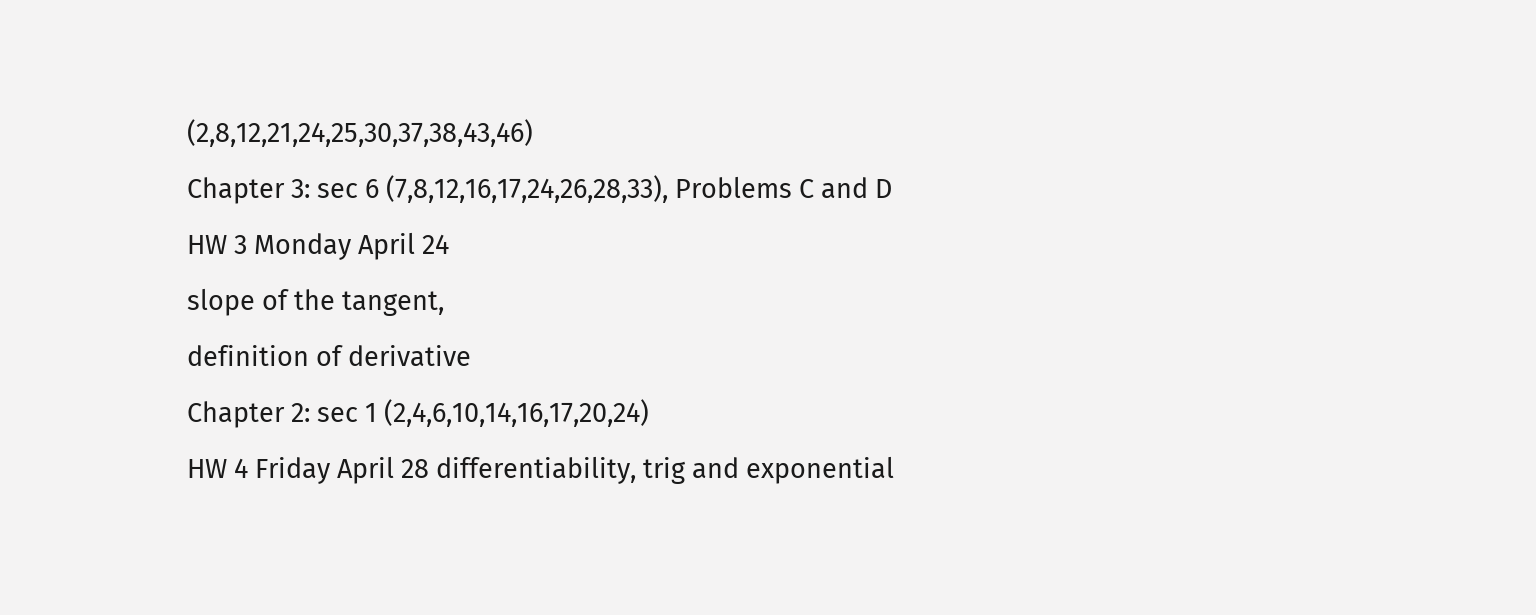(2,8,12,21,24,25,30,37,38,43,46)
Chapter 3: sec 6 (7,8,12,16,17,24,26,28,33), Problems C and D
HW 3 Monday April 24
slope of the tangent,
definition of derivative
Chapter 2: sec 1 (2,4,6,10,14,16,17,20,24)
HW 4 Friday April 28 differentiability, trig and exponential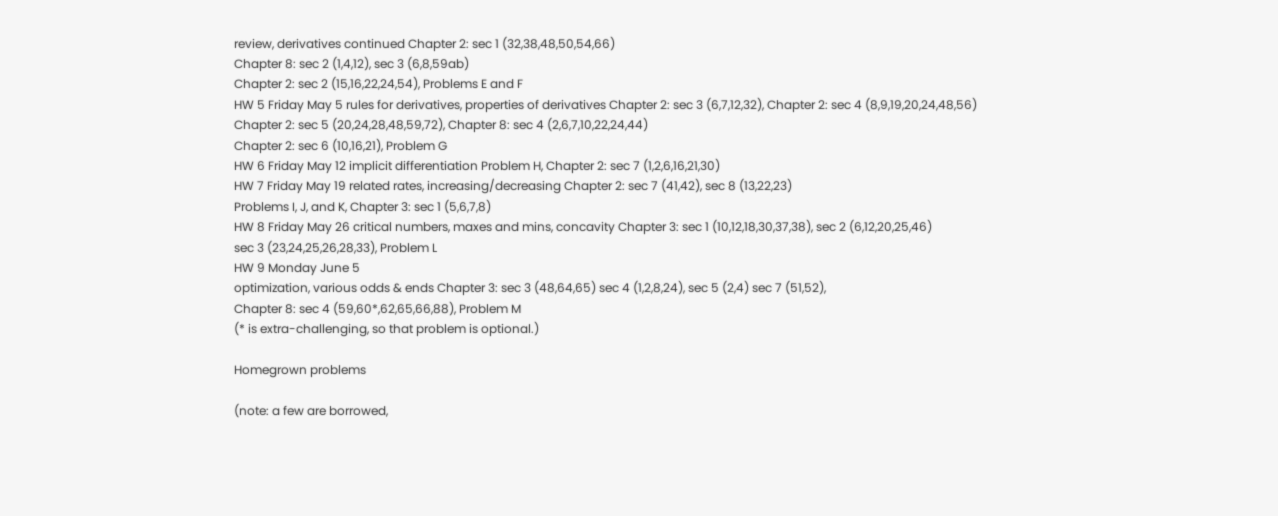review, derivatives continued Chapter 2: sec 1 (32,38,48,50,54,66)
Chapter 8: sec 2 (1,4,12), sec 3 (6,8,59ab)
Chapter 2: sec 2 (15,16,22,24,54), Problems E and F
HW 5 Friday May 5 rules for derivatives, properties of derivatives Chapter 2: sec 3 (6,7,12,32), Chapter 2: sec 4 (8,9,19,20,24,48,56)
Chapter 2: sec 5 (20,24,28,48,59,72), Chapter 8: sec 4 (2,6,7,10,22,24,44)
Chapter 2: sec 6 (10,16,21), Problem G
HW 6 Friday May 12 implicit differentiation Problem H, Chapter 2: sec 7 (1,2,6,16,21,30)
HW 7 Friday May 19 related rates, increasing/decreasing Chapter 2: sec 7 (41,42), sec 8 (13,22,23)
Problems I, J, and K, Chapter 3: sec 1 (5,6,7,8)
HW 8 Friday May 26 critical numbers, maxes and mins, concavity Chapter 3: sec 1 (10,12,18,30,37,38), sec 2 (6,12,20,25,46)
sec 3 (23,24,25,26,28,33), Problem L
HW 9 Monday June 5
optimization, various odds & ends Chapter 3: sec 3 (48,64,65) sec 4 (1,2,8,24), sec 5 (2,4) sec 7 (51,52),
Chapter 8: sec 4 (59,60*,62,65,66,88), Problem M
(* is extra-challenging, so that problem is optional.)

Homegrown problems

(note: a few are borrowed,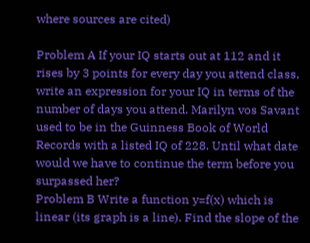where sources are cited)

Problem A If your IQ starts out at 112 and it rises by 3 points for every day you attend class, write an expression for your IQ in terms of the number of days you attend. Marilyn vos Savant used to be in the Guinness Book of World Records with a listed IQ of 228. Until what date would we have to continue the term before you surpassed her?
Problem B Write a function y=f(x) which is linear (its graph is a line). Find the slope of the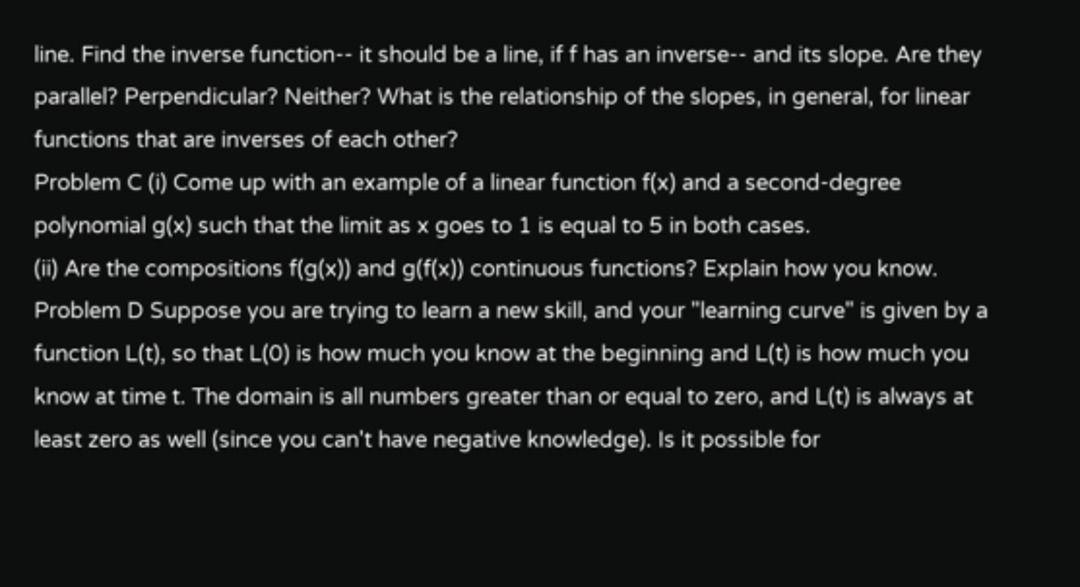line. Find the inverse function-- it should be a line, if f has an inverse-- and its slope. Are they parallel? Perpendicular? Neither? What is the relationship of the slopes, in general, for linear functions that are inverses of each other?
Problem C (i) Come up with an example of a linear function f(x) and a second-degree polynomial g(x) such that the limit as x goes to 1 is equal to 5 in both cases.
(ii) Are the compositions f(g(x)) and g(f(x)) continuous functions? Explain how you know.
Problem D Suppose you are trying to learn a new skill, and your "learning curve" is given by a function L(t), so that L(0) is how much you know at the beginning and L(t) is how much you know at time t. The domain is all numbers greater than or equal to zero, and L(t) is always at least zero as well (since you can't have negative knowledge). Is it possible for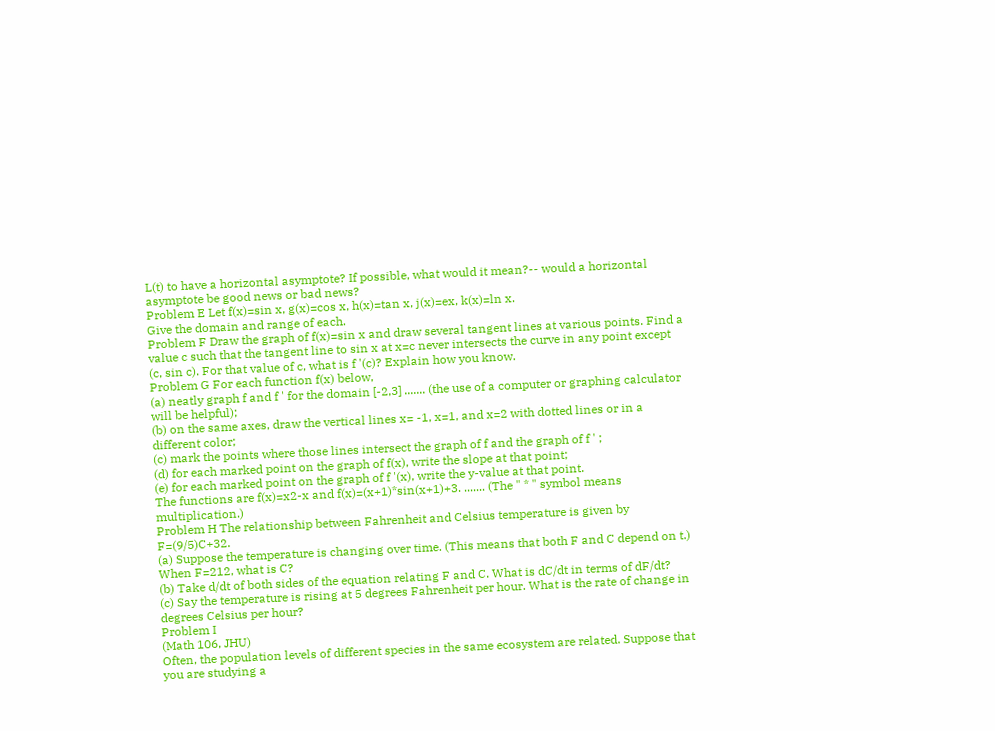L(t) to have a horizontal asymptote? If possible, what would it mean?-- would a horizontal asymptote be good news or bad news?
Problem E Let f(x)=sin x, g(x)=cos x, h(x)=tan x, j(x)=ex, k(x)=ln x.
Give the domain and range of each.
Problem F Draw the graph of f(x)=sin x and draw several tangent lines at various points. Find a value c such that the tangent line to sin x at x=c never intersects the curve in any point except (c, sin c). For that value of c, what is f '(c)? Explain how you know.
Problem G For each function f(x) below,
(a) neatly graph f and f ' for the domain [-2,3] ....... (the use of a computer or graphing calculator will be helpful);
(b) on the same axes, draw the vertical lines x= -1, x=1, and x=2 with dotted lines or in a different color;
(c) mark the points where those lines intersect the graph of f and the graph of f ' ;
(d) for each marked point on the graph of f(x), write the slope at that point;
(e) for each marked point on the graph of f '(x), write the y-value at that point.
The functions are f(x)=x2-x and f(x)=(x+1)*sin(x+1)+3. ....... (The " * " symbol means multiplication.)
Problem H The relationship between Fahrenheit and Celsius temperature is given by F=(9/5)C+32.
(a) Suppose the temperature is changing over time. (This means that both F and C depend on t.) When F=212, what is C?
(b) Take d/dt of both sides of the equation relating F and C. What is dC/dt in terms of dF/dt?
(c) Say the temperature is rising at 5 degrees Fahrenheit per hour. What is the rate of change in degrees Celsius per hour?
Problem I
(Math 106, JHU)
Often, the population levels of different species in the same ecosystem are related. Suppose that you are studying a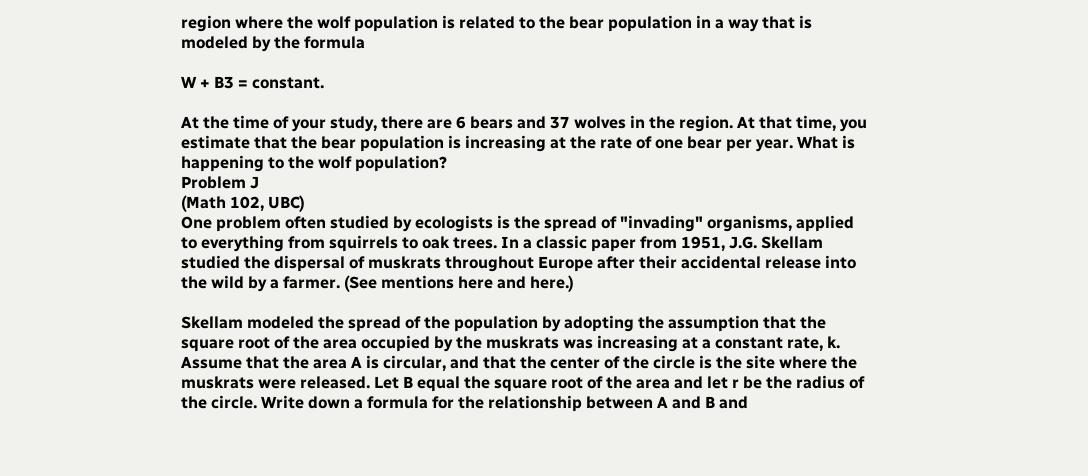region where the wolf population is related to the bear population in a way that is modeled by the formula

W + B3 = constant.

At the time of your study, there are 6 bears and 37 wolves in the region. At that time, you estimate that the bear population is increasing at the rate of one bear per year. What is happening to the wolf population?
Problem J
(Math 102, UBC)
One problem often studied by ecologists is the spread of "invading" organisms, applied to everything from squirrels to oak trees. In a classic paper from 1951, J.G. Skellam studied the dispersal of muskrats throughout Europe after their accidental release into the wild by a farmer. (See mentions here and here.)

Skellam modeled the spread of the population by adopting the assumption that the square root of the area occupied by the muskrats was increasing at a constant rate, k. Assume that the area A is circular, and that the center of the circle is the site where the muskrats were released. Let B equal the square root of the area and let r be the radius of the circle. Write down a formula for the relationship between A and B and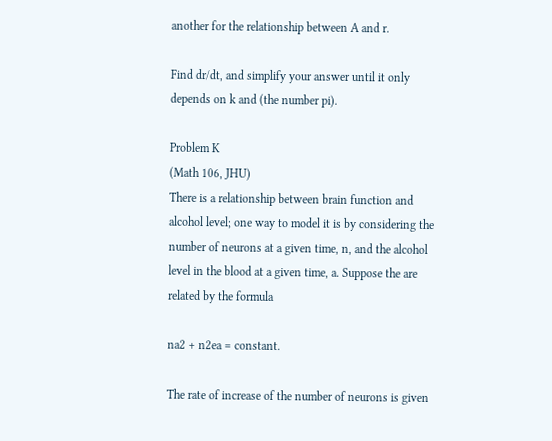another for the relationship between A and r.

Find dr/dt, and simplify your answer until it only depends on k and (the number pi).

Problem K
(Math 106, JHU)
There is a relationship between brain function and alcohol level; one way to model it is by considering the number of neurons at a given time, n, and the alcohol level in the blood at a given time, a. Suppose the are related by the formula

na2 + n2ea = constant.

The rate of increase of the number of neurons is given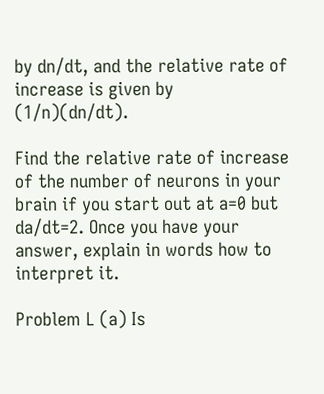by dn/dt, and the relative rate of increase is given by (1/n)(dn/dt).

Find the relative rate of increase of the number of neurons in your brain if you start out at a=0 but da/dt=2. Once you have your answer, explain in words how to interpret it.

Problem L (a) Is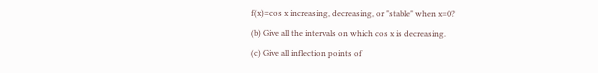f(x)=cos x increasing, decreasing, or "stable" when x=0?
(b) Give all the intervals on which cos x is decreasing.
(c) Give all inflection points of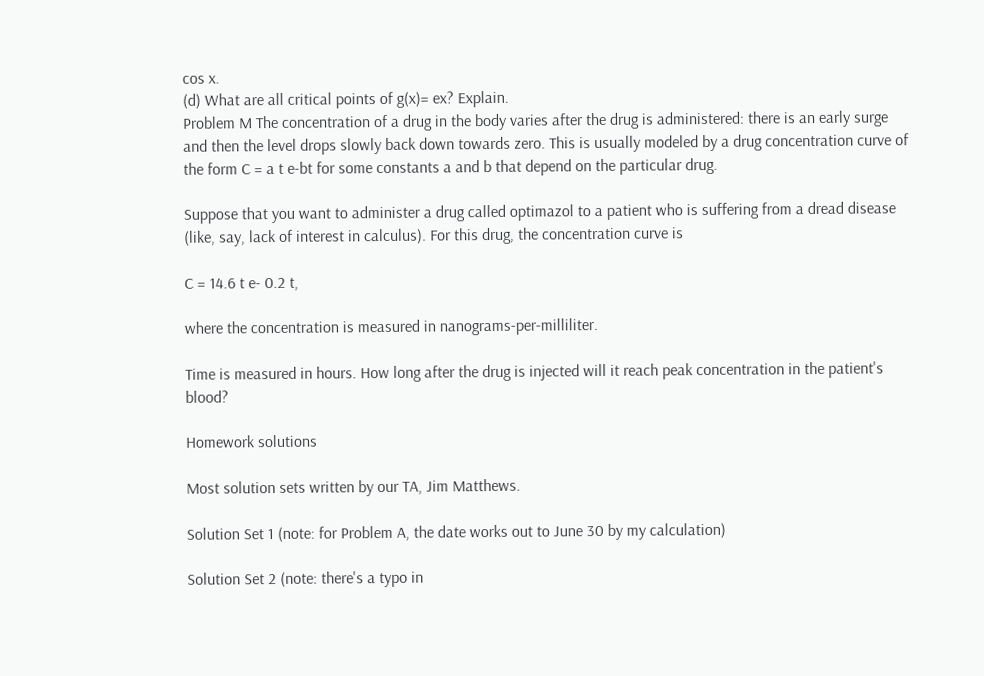cos x.
(d) What are all critical points of g(x)= ex? Explain.
Problem M The concentration of a drug in the body varies after the drug is administered: there is an early surge and then the level drops slowly back down towards zero. This is usually modeled by a drug concentration curve of the form C = a t e-bt for some constants a and b that depend on the particular drug.

Suppose that you want to administer a drug called optimazol to a patient who is suffering from a dread disease (like, say, lack of interest in calculus). For this drug, the concentration curve is

C = 14.6 t e- 0.2 t,

where the concentration is measured in nanograms-per-milliliter.

Time is measured in hours. How long after the drug is injected will it reach peak concentration in the patient's blood?

Homework solutions

Most solution sets written by our TA, Jim Matthews.

Solution Set 1 (note: for Problem A, the date works out to June 30 by my calculation)

Solution Set 2 (note: there's a typo in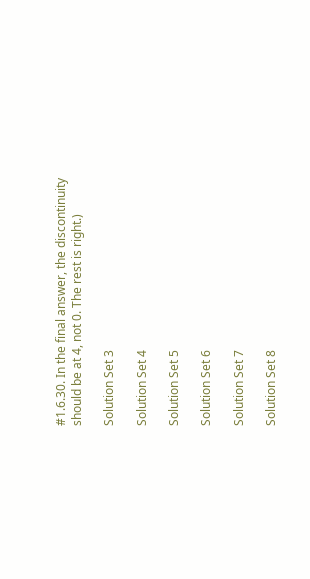#1.6.30. In the final answer, the discontinuity should be at 4, not 0. The rest is right.)

Solution Set 3

Solution Set 4

Solution Set 5

Solution Set 6

Solution Set 7

Solution Set 8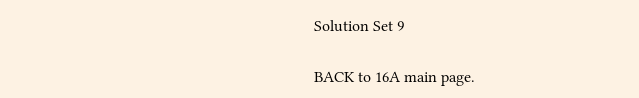Solution Set 9

BACK to 16A main page.